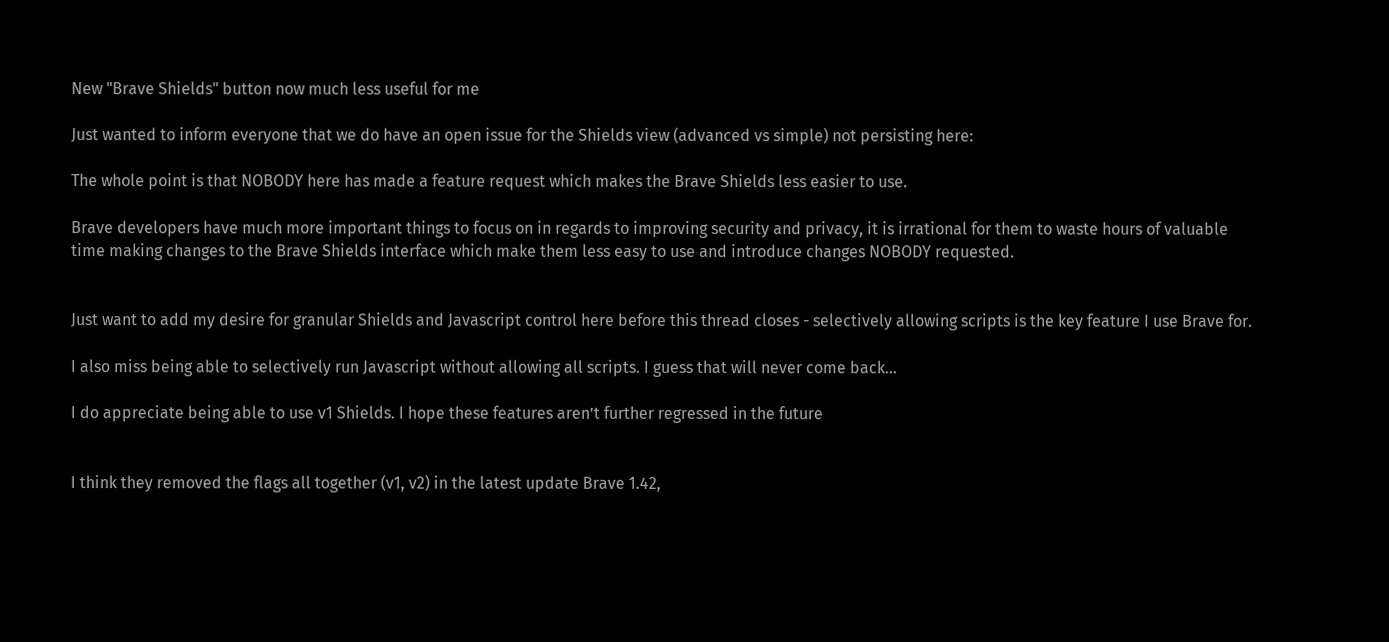New "Brave Shields" button now much less useful for me

Just wanted to inform everyone that we do have an open issue for the Shields view (advanced vs simple) not persisting here:

The whole point is that NOBODY here has made a feature request which makes the Brave Shields less easier to use.

Brave developers have much more important things to focus on in regards to improving security and privacy, it is irrational for them to waste hours of valuable time making changes to the Brave Shields interface which make them less easy to use and introduce changes NOBODY requested.


Just want to add my desire for granular Shields and Javascript control here before this thread closes - selectively allowing scripts is the key feature I use Brave for.

I also miss being able to selectively run Javascript without allowing all scripts. I guess that will never come back…

I do appreciate being able to use v1 Shields. I hope these features aren’t further regressed in the future


I think they removed the flags all together (v1, v2) in the latest update Brave 1.42,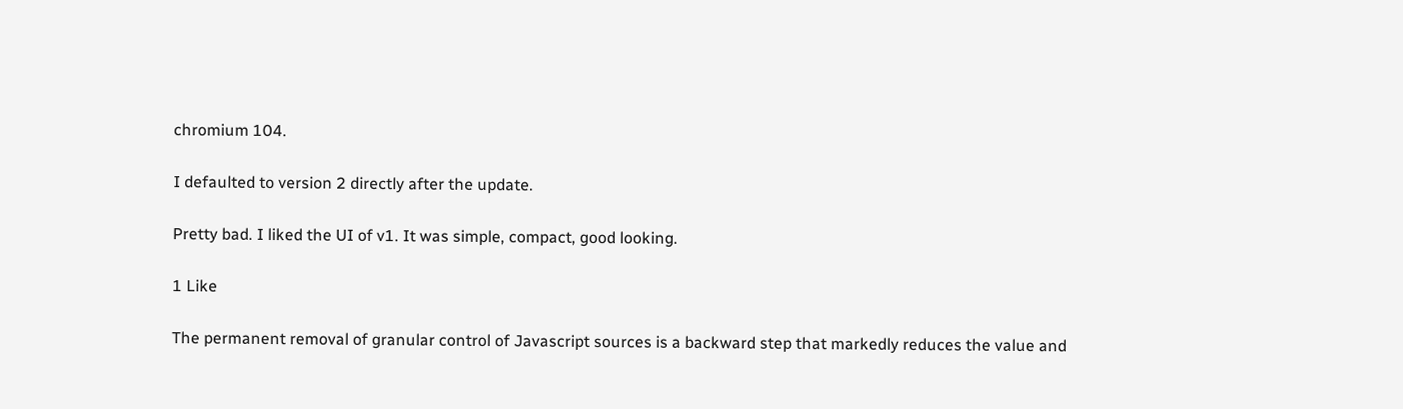chromium 104.

I defaulted to version 2 directly after the update.

Pretty bad. I liked the UI of v1. It was simple, compact, good looking.

1 Like

The permanent removal of granular control of Javascript sources is a backward step that markedly reduces the value and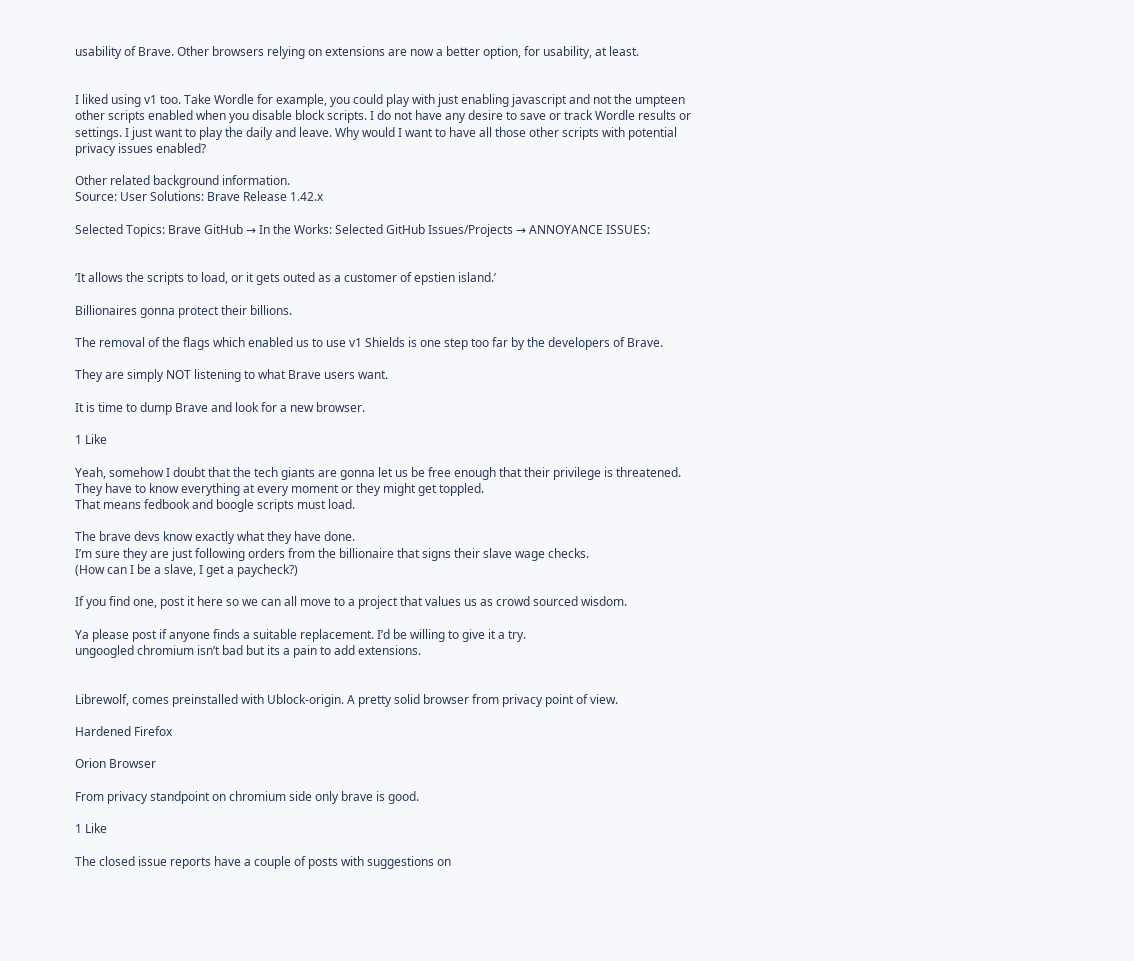usability of Brave. Other browsers relying on extensions are now a better option, for usability, at least.


I liked using v1 too. Take Wordle for example, you could play with just enabling javascript and not the umpteen other scripts enabled when you disable block scripts. I do not have any desire to save or track Wordle results or settings. I just want to play the daily and leave. Why would I want to have all those other scripts with potential privacy issues enabled?

Other related background information.
Source: User Solutions: Brave Release 1.42.x

Selected Topics: Brave GitHub → In the Works: Selected GitHub Issues/Projects → ANNOYANCE ISSUES:


‘It allows the scripts to load, or it gets outed as a customer of epstien island.’

Billionaires gonna protect their billions.

The removal of the flags which enabled us to use v1 Shields is one step too far by the developers of Brave.

They are simply NOT listening to what Brave users want.

It is time to dump Brave and look for a new browser.

1 Like

Yeah, somehow I doubt that the tech giants are gonna let us be free enough that their privilege is threatened.
They have to know everything at every moment or they might get toppled.
That means fedbook and boogle scripts must load.

The brave devs know exactly what they have done.
I’m sure they are just following orders from the billionaire that signs their slave wage checks.
(How can I be a slave, I get a paycheck?)

If you find one, post it here so we can all move to a project that values us as crowd sourced wisdom.

Ya please post if anyone finds a suitable replacement. I’d be willing to give it a try.
ungoogled chromium isn’t bad but its a pain to add extensions.


Librewolf, comes preinstalled with Ublock-origin. A pretty solid browser from privacy point of view.

Hardened Firefox

Orion Browser

From privacy standpoint on chromium side only brave is good.

1 Like

The closed issue reports have a couple of posts with suggestions on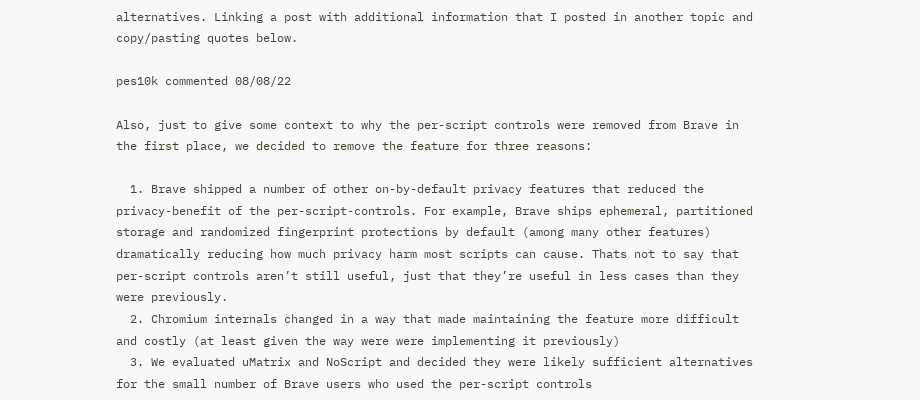alternatives. Linking a post with additional information that I posted in another topic and copy/pasting quotes below.

pes10k commented 08/08/22

Also, just to give some context to why the per-script controls were removed from Brave in the first place, we decided to remove the feature for three reasons:

  1. Brave shipped a number of other on-by-default privacy features that reduced the privacy-benefit of the per-script-controls. For example, Brave ships ephemeral, partitioned storage and randomized fingerprint protections by default (among many other features) dramatically reducing how much privacy harm most scripts can cause. Thats not to say that per-script controls aren’t still useful, just that they’re useful in less cases than they were previously.
  2. Chromium internals changed in a way that made maintaining the feature more difficult and costly (at least given the way were were implementing it previously)
  3. We evaluated uMatrix and NoScript and decided they were likely sufficient alternatives for the small number of Brave users who used the per-script controls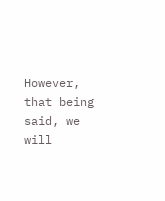However, that being said, we will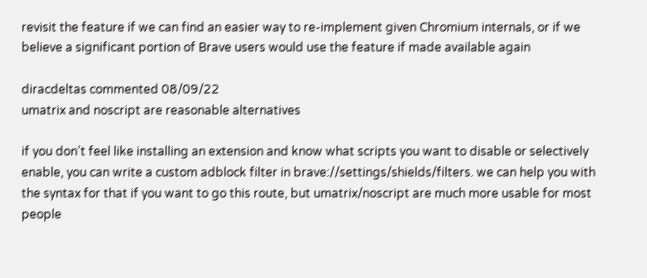revisit the feature if we can find an easier way to re-implement given Chromium internals, or if we believe a significant portion of Brave users would use the feature if made available again

diracdeltas commented 08/09/22
umatrix and noscript are reasonable alternatives

if you don’t feel like installing an extension and know what scripts you want to disable or selectively enable, you can write a custom adblock filter in brave://settings/shields/filters. we can help you with the syntax for that if you want to go this route, but umatrix/noscript are much more usable for most people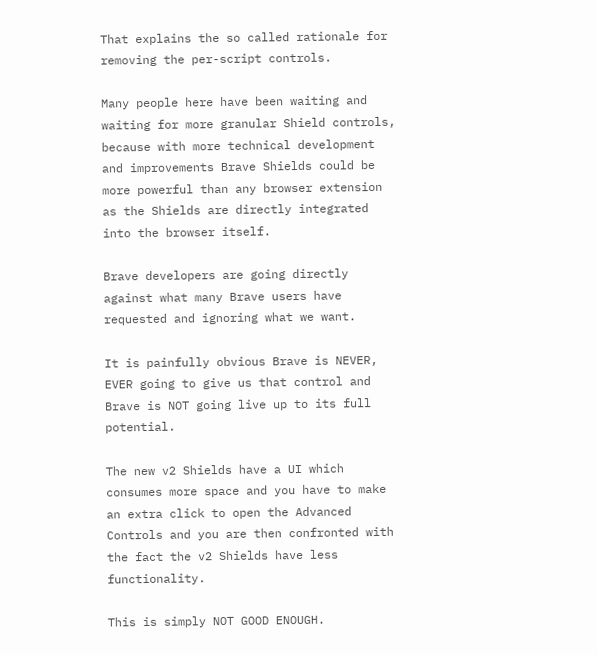That explains the so called rationale for removing the per-script controls.

Many people here have been waiting and waiting for more granular Shield controls, because with more technical development and improvements Brave Shields could be more powerful than any browser extension as the Shields are directly integrated into the browser itself.

Brave developers are going directly against what many Brave users have requested and ignoring what we want.

It is painfully obvious Brave is NEVER, EVER going to give us that control and Brave is NOT going live up to its full potential.

The new v2 Shields have a UI which consumes more space and you have to make an extra click to open the Advanced Controls and you are then confronted with the fact the v2 Shields have less functionality.

This is simply NOT GOOD ENOUGH.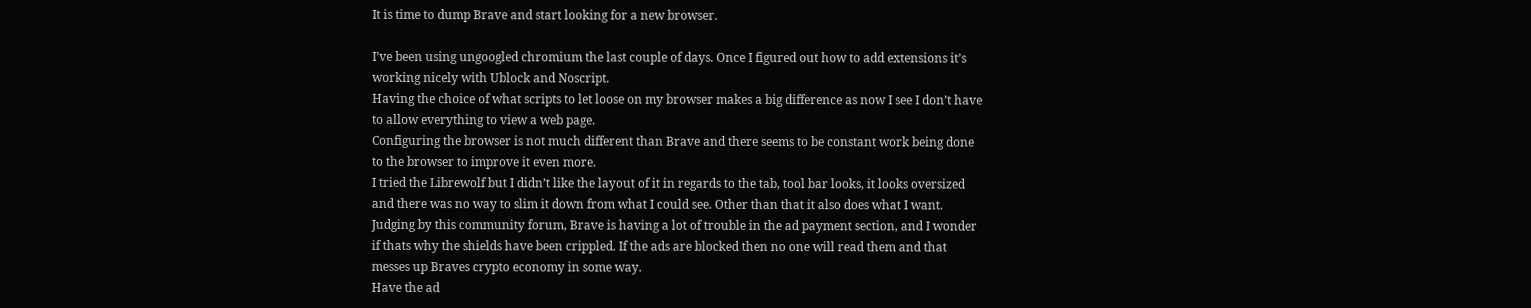It is time to dump Brave and start looking for a new browser.

I’ve been using ungoogled chromium the last couple of days. Once I figured out how to add extensions it’s working nicely with Ublock and Noscript.
Having the choice of what scripts to let loose on my browser makes a big difference as now I see I don’t have to allow everything to view a web page.
Configuring the browser is not much different than Brave and there seems to be constant work being done to the browser to improve it even more.
I tried the Librewolf but I didn’t like the layout of it in regards to the tab, tool bar looks, it looks oversized and there was no way to slim it down from what I could see. Other than that it also does what I want.
Judging by this community forum, Brave is having a lot of trouble in the ad payment section, and I wonder if thats why the shields have been crippled. If the ads are blocked then no one will read them and that messes up Braves crypto economy in some way.
Have the ad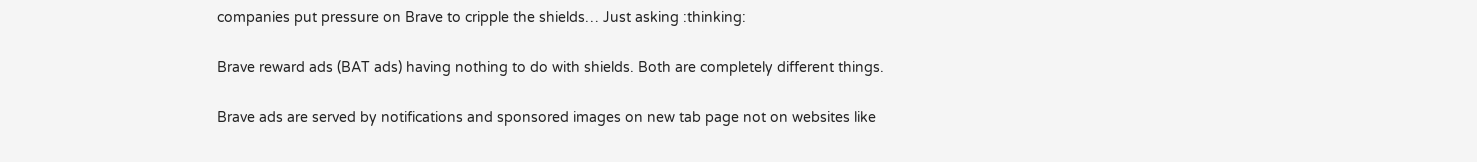companies put pressure on Brave to cripple the shields… Just asking :thinking:

Brave reward ads (BAT ads) having nothing to do with shields. Both are completely different things.

Brave ads are served by notifications and sponsored images on new tab page not on websites like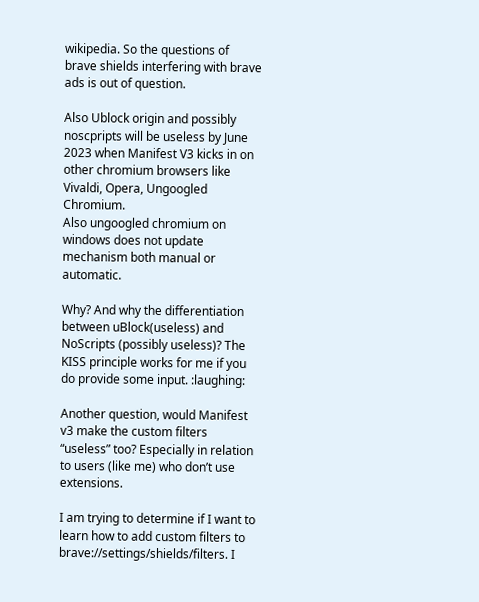wikipedia. So the questions of brave shields interfering with brave ads is out of question.

Also Ublock origin and possibly noscpripts will be useless by June 2023 when Manifest V3 kicks in on other chromium browsers like Vivaldi, Opera, Ungoogled Chromium.
Also ungoogled chromium on windows does not update mechanism both manual or automatic.

Why? And why the differentiation between uBlock(useless) and NoScripts (possibly useless)? The KISS principle works for me if you do provide some input. :laughing:

Another question, would Manifest v3 make the custom filters “useless” too? Especially in relation to users (like me) who don’t use extensions.

I am trying to determine if I want to learn how to add custom filters to brave://settings/shields/filters. I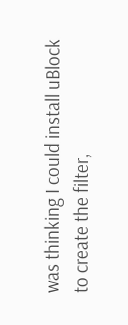was thinking I could install uBlock to create the filter,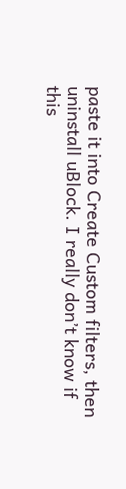paste it into Create Custom filters, then uninstall uBlock. I really don’t know if this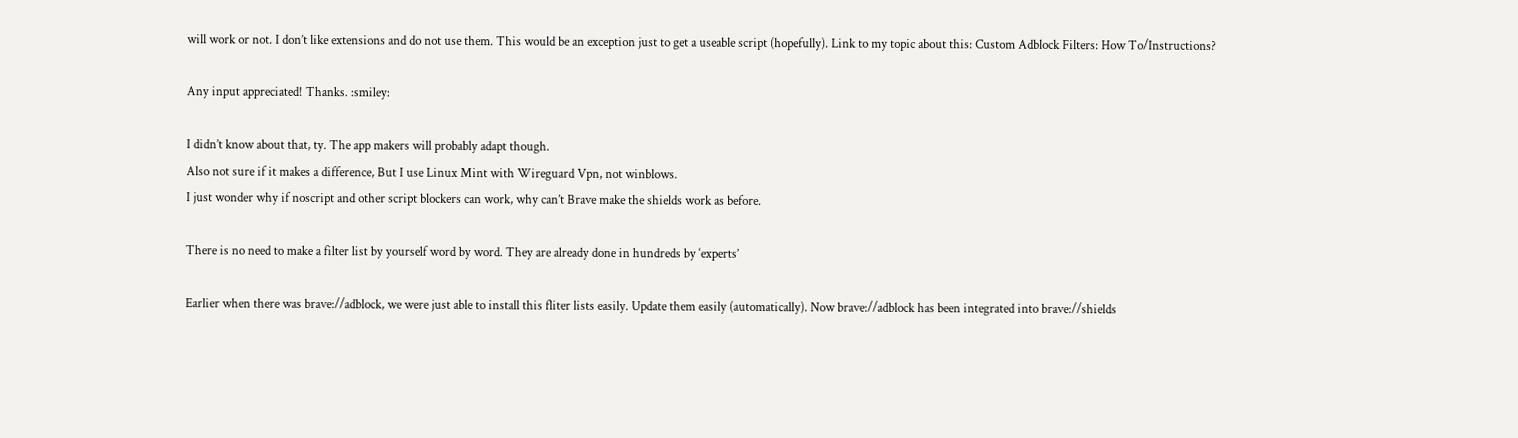will work or not. I don’t like extensions and do not use them. This would be an exception just to get a useable script (hopefully). Link to my topic about this: Custom Adblock Filters: How To/Instructions?

Any input appreciated! Thanks. :smiley:

I didn’t know about that, ty. The app makers will probably adapt though.
Also not sure if it makes a difference, But I use Linux Mint with Wireguard Vpn, not winblows.
I just wonder why if noscript and other script blockers can work, why can’t Brave make the shields work as before.

There is no need to make a filter list by yourself word by word. They are already done in hundreds by ‘experts’

Earlier when there was brave://adblock, we were just able to install this fliter lists easily. Update them easily (automatically). Now brave://adblock has been integrated into brave://shields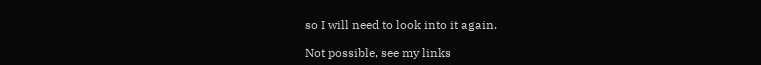so I will need to look into it again.

Not possible, see my links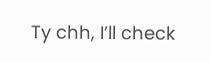Ty chh, I’ll check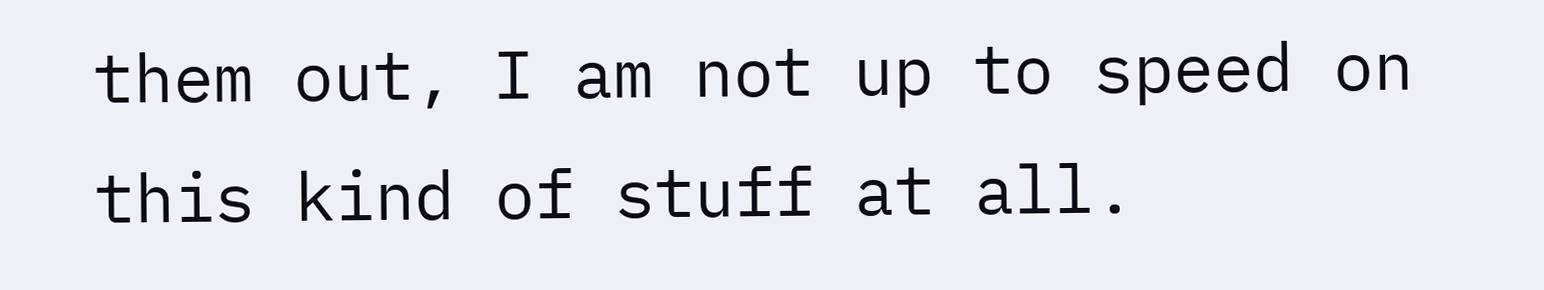them out, I am not up to speed on this kind of stuff at all.